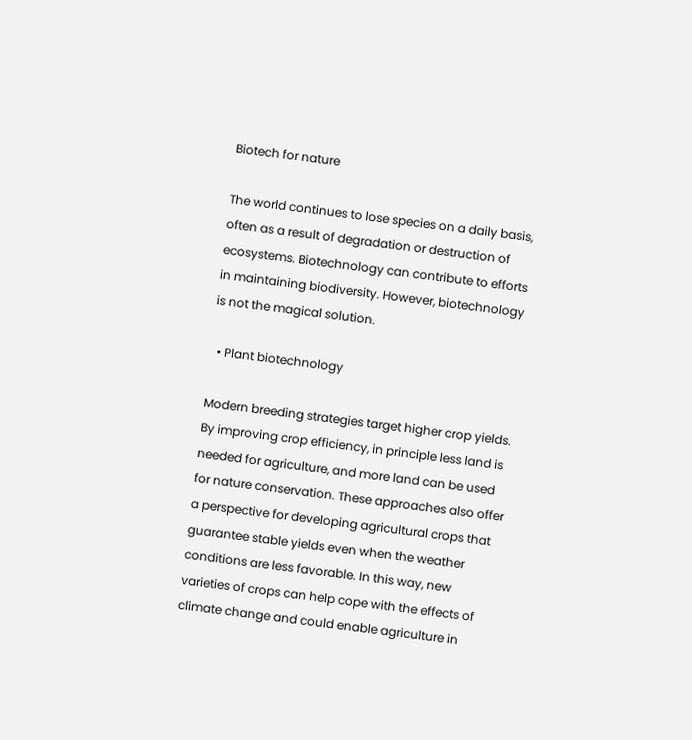Biotech for nature

The world continues to lose species on a daily basis, often as a result of degradation or destruction of ecosystems. Biotechnology can contribute to efforts in maintaining biodiversity. However, biotechnology is not the magical solution.

  • Plant biotechnology

Modern breeding strategies target higher crop yields. By improving crop efficiency, in principle less land is needed for agriculture, and more land can be used for nature conservation. These approaches also offer a perspective for developing agricultural crops that guarantee stable yields even when the weather conditions are less favorable. In this way, new varieties of crops can help cope with the effects of climate change and could enable agriculture in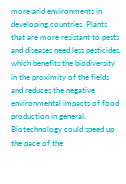more arid environments in developing countries. Plants that are more resistant to pests and diseases need less pesticides, which benefits the biodiversity in the proximity of the fields and reduces the negative environmental impacts of food production in general. Biotechnology could speed up the pace of the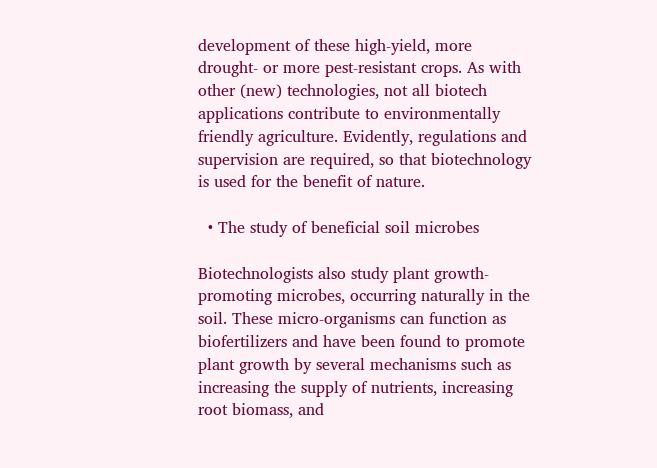development of these high-yield, more drought- or more pest-resistant crops. As with other (new) technologies, not all biotech applications contribute to environmentally friendly agriculture. Evidently, regulations and supervision are required, so that biotechnology is used for the benefit of nature.

  • The study of beneficial soil microbes

Biotechnologists also study plant growth-promoting microbes, occurring naturally in the soil. These micro-organisms can function as biofertilizers and have been found to promote plant growth by several mechanisms such as increasing the supply of nutrients, increasing root biomass, and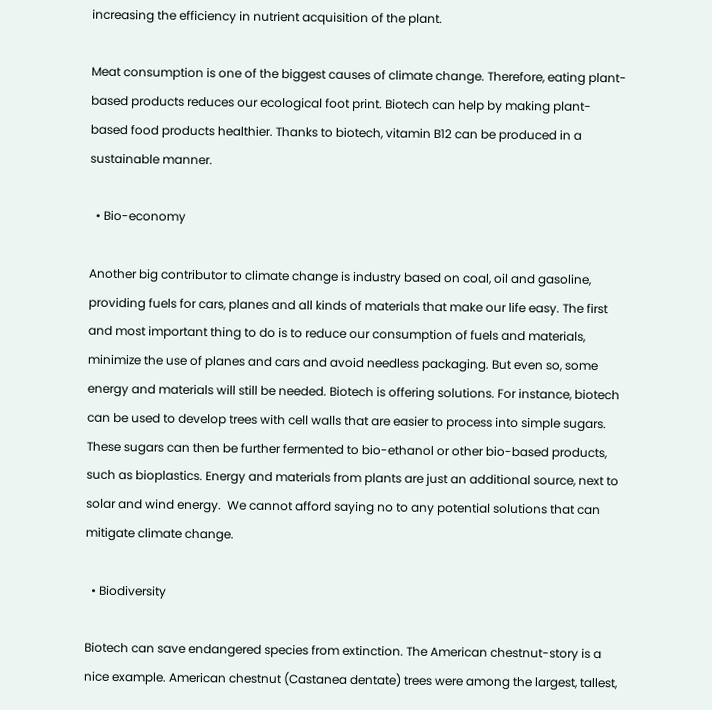increasing the efficiency in nutrient acquisition of the plant.

Meat consumption is one of the biggest causes of climate change. Therefore, eating plant-based products reduces our ecological foot print. Biotech can help by making plant-based food products healthier. Thanks to biotech, vitamin B12 can be produced in a sustainable manner.

  • Bio-economy

Another big contributor to climate change is industry based on coal, oil and gasoline, providing fuels for cars, planes and all kinds of materials that make our life easy. The first and most important thing to do is to reduce our consumption of fuels and materials, minimize the use of planes and cars and avoid needless packaging. But even so, some energy and materials will still be needed. Biotech is offering solutions. For instance, biotech can be used to develop trees with cell walls that are easier to process into simple sugars. These sugars can then be further fermented to bio-ethanol or other bio-based products, such as bioplastics. Energy and materials from plants are just an additional source, next to solar and wind energy.  We cannot afford saying no to any potential solutions that can mitigate climate change.

  • Biodiversity

Biotech can save endangered species from extinction. The American chestnut-story is a nice example. American chestnut (Castanea dentate) trees were among the largest, tallest,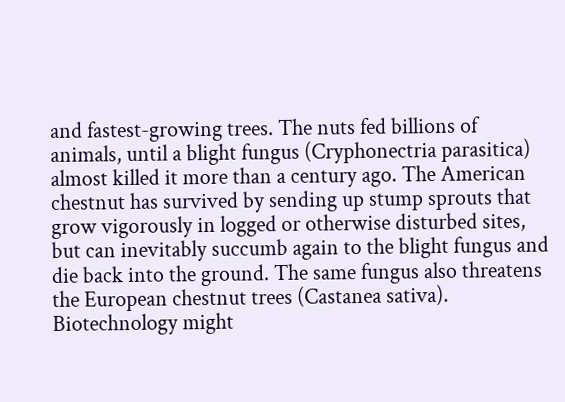and fastest-growing trees. The nuts fed billions of animals, until a blight fungus (Cryphonectria parasitica) almost killed it more than a century ago. The American chestnut has survived by sending up stump sprouts that grow vigorously in logged or otherwise disturbed sites, but can inevitably succumb again to the blight fungus and die back into the ground. The same fungus also threatens the European chestnut trees (Castanea sativa). Biotechnology might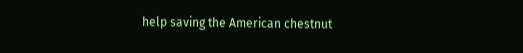help saving the American chestnut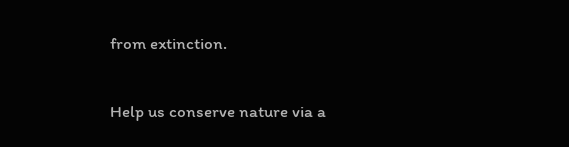from extinction.

Help us conserve nature via a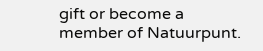gift or become a member of Natuurpunt.